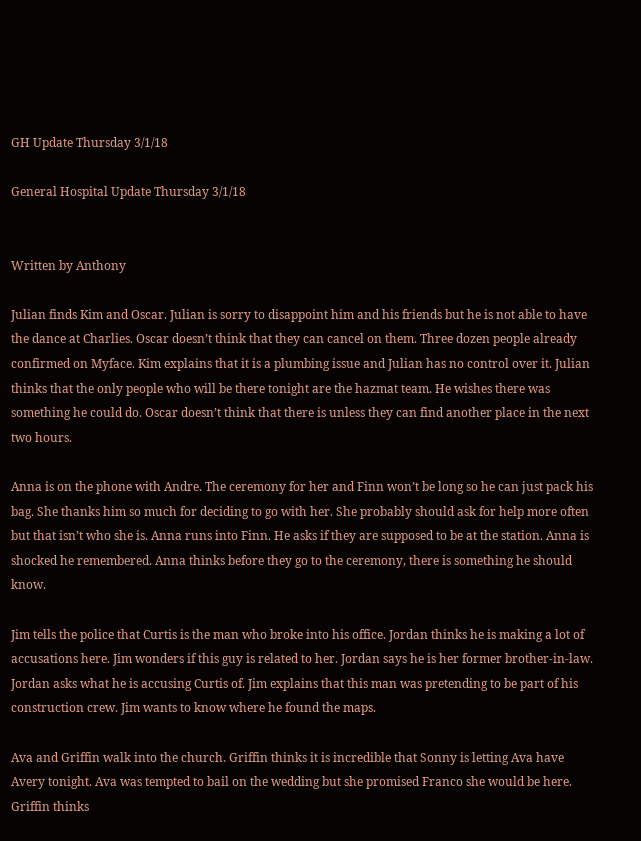GH Update Thursday 3/1/18

General Hospital Update Thursday 3/1/18


Written by Anthony

Julian finds Kim and Oscar. Julian is sorry to disappoint him and his friends but he is not able to have the dance at Charlies. Oscar doesn’t think that they can cancel on them. Three dozen people already confirmed on Myface. Kim explains that it is a plumbing issue and Julian has no control over it. Julian thinks that the only people who will be there tonight are the hazmat team. He wishes there was something he could do. Oscar doesn’t think that there is unless they can find another place in the next two hours.

Anna is on the phone with Andre. The ceremony for her and Finn won’t be long so he can just pack his bag. She thanks him so much for deciding to go with her. She probably should ask for help more often but that isn’t who she is. Anna runs into Finn. He asks if they are supposed to be at the station. Anna is shocked he remembered. Anna thinks before they go to the ceremony, there is something he should know.

Jim tells the police that Curtis is the man who broke into his office. Jordan thinks he is making a lot of accusations here. Jim wonders if this guy is related to her. Jordan says he is her former brother-in-law. Jordan asks what he is accusing Curtis of. Jim explains that this man was pretending to be part of his construction crew. Jim wants to know where he found the maps.

Ava and Griffin walk into the church. Griffin thinks it is incredible that Sonny is letting Ava have Avery tonight. Ava was tempted to bail on the wedding but she promised Franco she would be here. Griffin thinks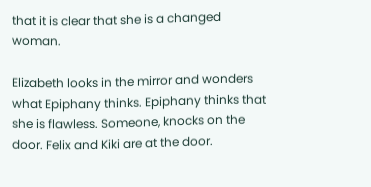that it is clear that she is a changed woman.

Elizabeth looks in the mirror and wonders what Epiphany thinks. Epiphany thinks that she is flawless. Someone, knocks on the door. Felix and Kiki are at the door.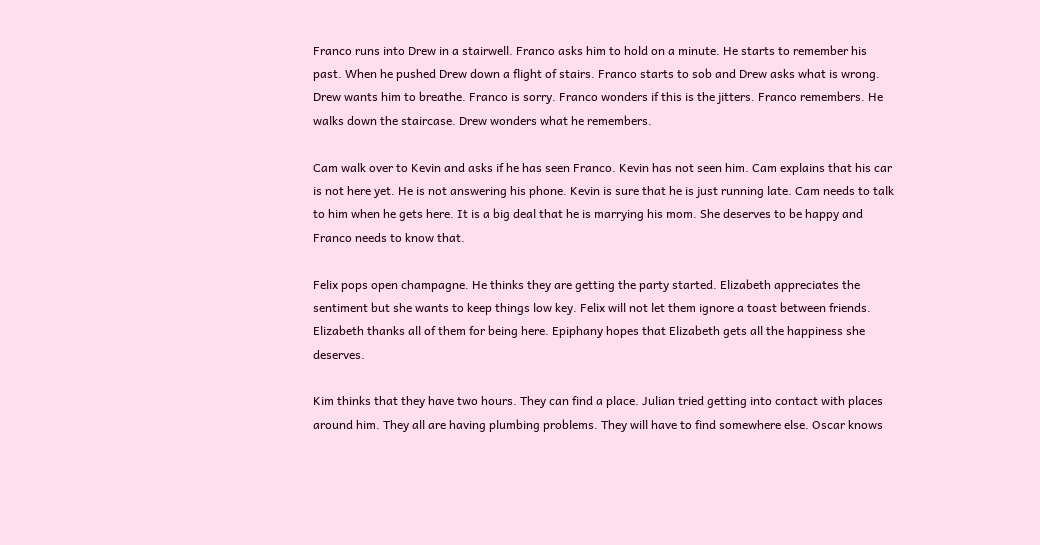Franco runs into Drew in a stairwell. Franco asks him to hold on a minute. He starts to remember his past. When he pushed Drew down a flight of stairs. Franco starts to sob and Drew asks what is wrong. Drew wants him to breathe. Franco is sorry. Franco wonders if this is the jitters. Franco remembers. He walks down the staircase. Drew wonders what he remembers.

Cam walk over to Kevin and asks if he has seen Franco. Kevin has not seen him. Cam explains that his car is not here yet. He is not answering his phone. Kevin is sure that he is just running late. Cam needs to talk to him when he gets here. It is a big deal that he is marrying his mom. She deserves to be happy and Franco needs to know that.

Felix pops open champagne. He thinks they are getting the party started. Elizabeth appreciates the sentiment but she wants to keep things low key. Felix will not let them ignore a toast between friends. Elizabeth thanks all of them for being here. Epiphany hopes that Elizabeth gets all the happiness she deserves.

Kim thinks that they have two hours. They can find a place. Julian tried getting into contact with places around him. They all are having plumbing problems. They will have to find somewhere else. Oscar knows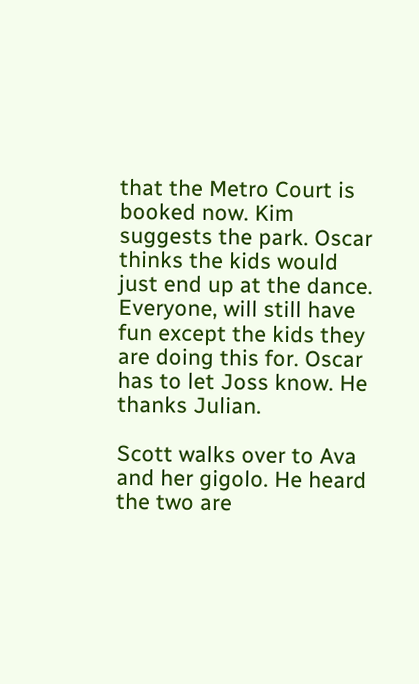that the Metro Court is booked now. Kim suggests the park. Oscar thinks the kids would just end up at the dance. Everyone, will still have fun except the kids they are doing this for. Oscar has to let Joss know. He thanks Julian.

Scott walks over to Ava and her gigolo. He heard the two are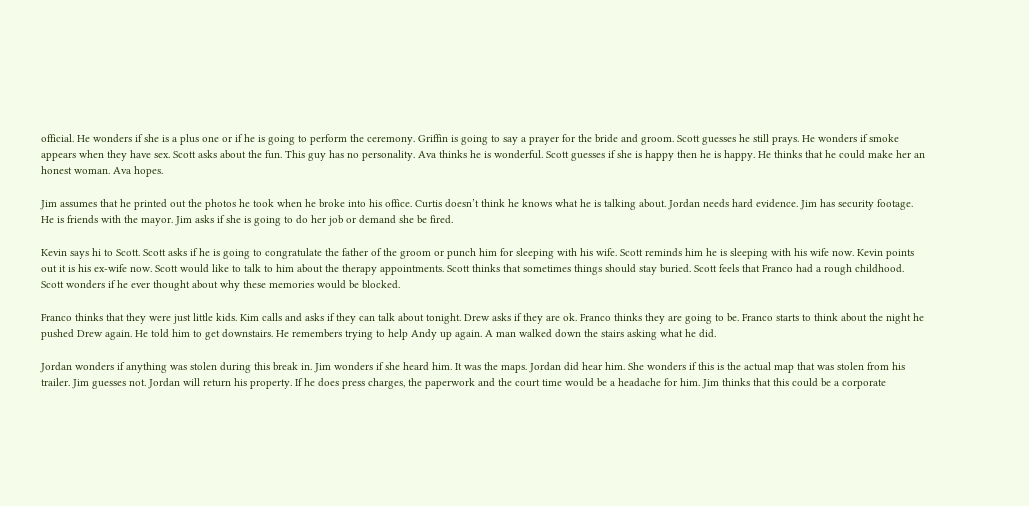official. He wonders if she is a plus one or if he is going to perform the ceremony. Griffin is going to say a prayer for the bride and groom. Scott guesses he still prays. He wonders if smoke appears when they have sex. Scott asks about the fun. This guy has no personality. Ava thinks he is wonderful. Scott guesses if she is happy then he is happy. He thinks that he could make her an honest woman. Ava hopes.

Jim assumes that he printed out the photos he took when he broke into his office. Curtis doesn’t think he knows what he is talking about. Jordan needs hard evidence. Jim has security footage. He is friends with the mayor. Jim asks if she is going to do her job or demand she be fired.

Kevin says hi to Scott. Scott asks if he is going to congratulate the father of the groom or punch him for sleeping with his wife. Scott reminds him he is sleeping with his wife now. Kevin points out it is his ex-wife now. Scott would like to talk to him about the therapy appointments. Scott thinks that sometimes things should stay buried. Scott feels that Franco had a rough childhood. Scott wonders if he ever thought about why these memories would be blocked.

Franco thinks that they were just little kids. Kim calls and asks if they can talk about tonight. Drew asks if they are ok. Franco thinks they are going to be. Franco starts to think about the night he pushed Drew again. He told him to get downstairs. He remembers trying to help Andy up again. A man walked down the stairs asking what he did.

Jordan wonders if anything was stolen during this break in. Jim wonders if she heard him. It was the maps. Jordan did hear him. She wonders if this is the actual map that was stolen from his trailer. Jim guesses not. Jordan will return his property. If he does press charges, the paperwork and the court time would be a headache for him. Jim thinks that this could be a corporate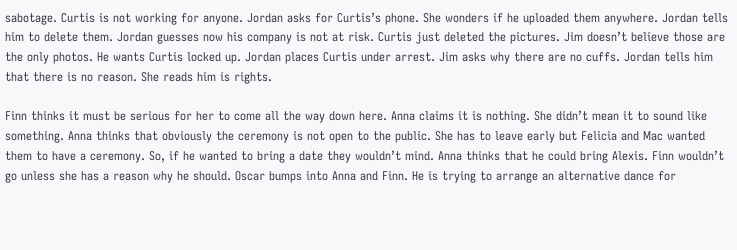sabotage. Curtis is not working for anyone. Jordan asks for Curtis’s phone. She wonders if he uploaded them anywhere. Jordan tells him to delete them. Jordan guesses now his company is not at risk. Curtis just deleted the pictures. Jim doesn’t believe those are the only photos. He wants Curtis locked up. Jordan places Curtis under arrest. Jim asks why there are no cuffs. Jordan tells him that there is no reason. She reads him is rights.

Finn thinks it must be serious for her to come all the way down here. Anna claims it is nothing. She didn’t mean it to sound like something. Anna thinks that obviously the ceremony is not open to the public. She has to leave early but Felicia and Mac wanted them to have a ceremony. So, if he wanted to bring a date they wouldn’t mind. Anna thinks that he could bring Alexis. Finn wouldn’t go unless she has a reason why he should. Oscar bumps into Anna and Finn. He is trying to arrange an alternative dance for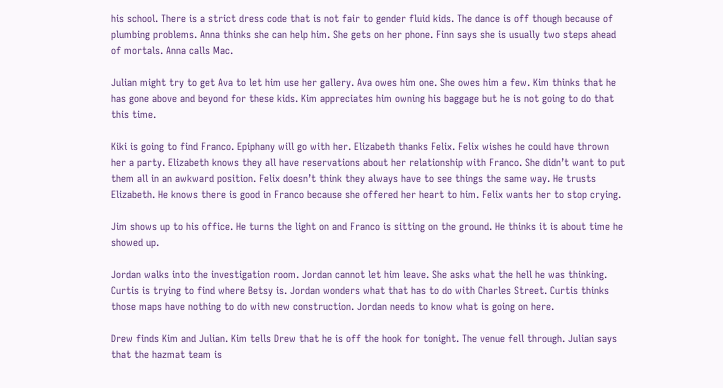his school. There is a strict dress code that is not fair to gender fluid kids. The dance is off though because of plumbing problems. Anna thinks she can help him. She gets on her phone. Finn says she is usually two steps ahead of mortals. Anna calls Mac.

Julian might try to get Ava to let him use her gallery. Ava owes him one. She owes him a few. Kim thinks that he has gone above and beyond for these kids. Kim appreciates him owning his baggage but he is not going to do that this time.

Kiki is going to find Franco. Epiphany will go with her. Elizabeth thanks Felix. Felix wishes he could have thrown her a party. Elizabeth knows they all have reservations about her relationship with Franco. She didn’t want to put them all in an awkward position. Felix doesn’t think they always have to see things the same way. He trusts Elizabeth. He knows there is good in Franco because she offered her heart to him. Felix wants her to stop crying.

Jim shows up to his office. He turns the light on and Franco is sitting on the ground. He thinks it is about time he showed up.

Jordan walks into the investigation room. Jordan cannot let him leave. She asks what the hell he was thinking. Curtis is trying to find where Betsy is. Jordan wonders what that has to do with Charles Street. Curtis thinks those maps have nothing to do with new construction. Jordan needs to know what is going on here.

Drew finds Kim and Julian. Kim tells Drew that he is off the hook for tonight. The venue fell through. Julian says that the hazmat team is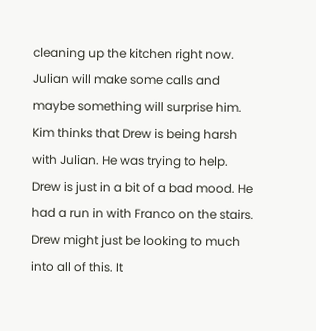cleaning up the kitchen right now. Julian will make some calls and maybe something will surprise him. Kim thinks that Drew is being harsh with Julian. He was trying to help. Drew is just in a bit of a bad mood. He had a run in with Franco on the stairs. Drew might just be looking to much into all of this. It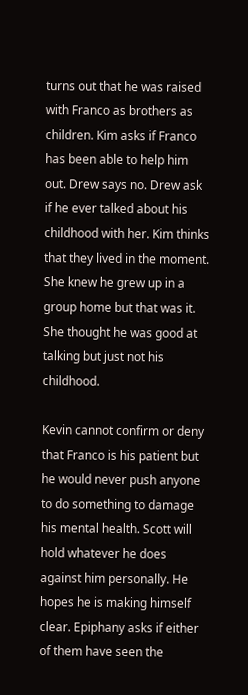turns out that he was raised with Franco as brothers as children. Kim asks if Franco has been able to help him out. Drew says no. Drew ask if he ever talked about his childhood with her. Kim thinks that they lived in the moment. She knew he grew up in a group home but that was it. She thought he was good at talking but just not his childhood.

Kevin cannot confirm or deny that Franco is his patient but he would never push anyone to do something to damage his mental health. Scott will hold whatever he does against him personally. He hopes he is making himself clear. Epiphany asks if either of them have seen the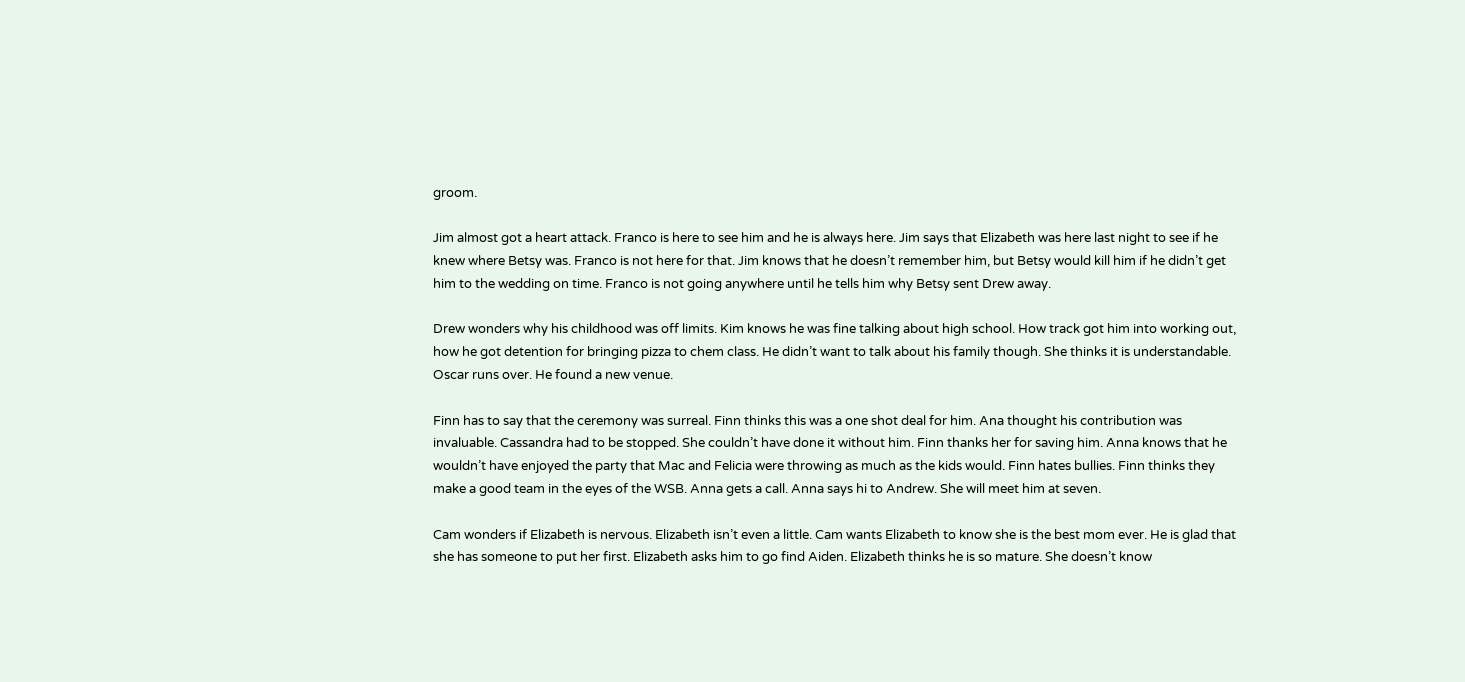groom.

Jim almost got a heart attack. Franco is here to see him and he is always here. Jim says that Elizabeth was here last night to see if he knew where Betsy was. Franco is not here for that. Jim knows that he doesn’t remember him, but Betsy would kill him if he didn’t get him to the wedding on time. Franco is not going anywhere until he tells him why Betsy sent Drew away.

Drew wonders why his childhood was off limits. Kim knows he was fine talking about high school. How track got him into working out, how he got detention for bringing pizza to chem class. He didn’t want to talk about his family though. She thinks it is understandable. Oscar runs over. He found a new venue.

Finn has to say that the ceremony was surreal. Finn thinks this was a one shot deal for him. Ana thought his contribution was invaluable. Cassandra had to be stopped. She couldn’t have done it without him. Finn thanks her for saving him. Anna knows that he wouldn’t have enjoyed the party that Mac and Felicia were throwing as much as the kids would. Finn hates bullies. Finn thinks they make a good team in the eyes of the WSB. Anna gets a call. Anna says hi to Andrew. She will meet him at seven.

Cam wonders if Elizabeth is nervous. Elizabeth isn’t even a little. Cam wants Elizabeth to know she is the best mom ever. He is glad that she has someone to put her first. Elizabeth asks him to go find Aiden. Elizabeth thinks he is so mature. She doesn’t know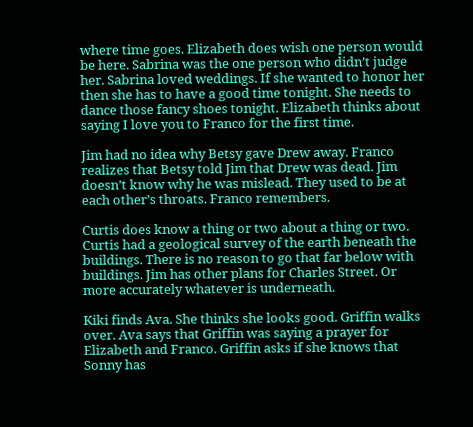where time goes. Elizabeth does wish one person would be here. Sabrina was the one person who didn’t judge her. Sabrina loved weddings. If she wanted to honor her then she has to have a good time tonight. She needs to dance those fancy shoes tonight. Elizabeth thinks about saying I love you to Franco for the first time.

Jim had no idea why Betsy gave Drew away. Franco realizes that Betsy told Jim that Drew was dead. Jim doesn’t know why he was mislead. They used to be at each other’s throats. Franco remembers.

Curtis does know a thing or two about a thing or two. Curtis had a geological survey of the earth beneath the buildings. There is no reason to go that far below with buildings. Jim has other plans for Charles Street. Or more accurately whatever is underneath.

Kiki finds Ava. She thinks she looks good. Griffin walks over. Ava says that Griffin was saying a prayer for Elizabeth and Franco. Griffin asks if she knows that Sonny has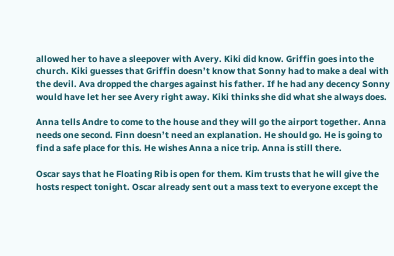allowed her to have a sleepover with Avery. Kiki did know. Griffin goes into the church. Kiki guesses that Griffin doesn’t know that Sonny had to make a deal with the devil. Ava dropped the charges against his father. If he had any decency Sonny would have let her see Avery right away. Kiki thinks she did what she always does.

Anna tells Andre to come to the house and they will go the airport together. Anna needs one second. Finn doesn’t need an explanation. He should go. He is going to find a safe place for this. He wishes Anna a nice trip. Anna is still there.

Oscar says that he Floating Rib is open for them. Kim trusts that he will give the hosts respect tonight. Oscar already sent out a mass text to everyone except the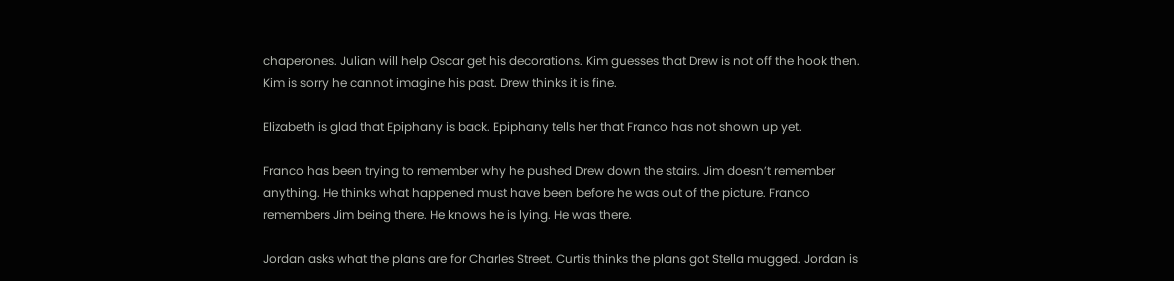chaperones. Julian will help Oscar get his decorations. Kim guesses that Drew is not off the hook then. Kim is sorry he cannot imagine his past. Drew thinks it is fine.

Elizabeth is glad that Epiphany is back. Epiphany tells her that Franco has not shown up yet.

Franco has been trying to remember why he pushed Drew down the stairs. Jim doesn’t remember anything. He thinks what happened must have been before he was out of the picture. Franco remembers Jim being there. He knows he is lying. He was there.

Jordan asks what the plans are for Charles Street. Curtis thinks the plans got Stella mugged. Jordan is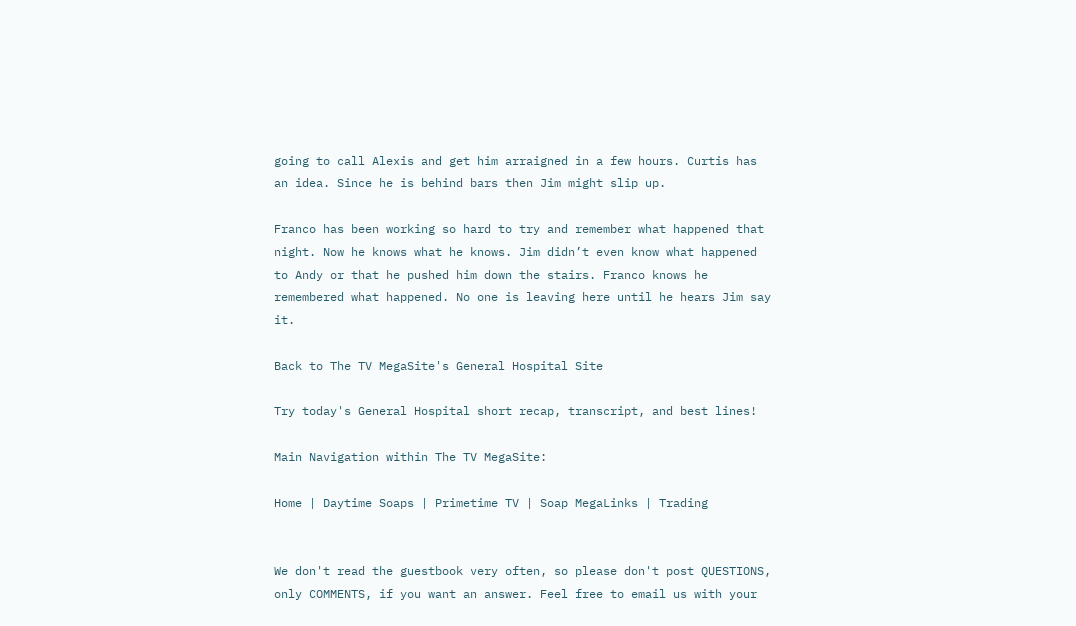going to call Alexis and get him arraigned in a few hours. Curtis has an idea. Since he is behind bars then Jim might slip up.

Franco has been working so hard to try and remember what happened that night. Now he knows what he knows. Jim didn’t even know what happened to Andy or that he pushed him down the stairs. Franco knows he remembered what happened. No one is leaving here until he hears Jim say it.

Back to The TV MegaSite's General Hospital Site

Try today's General Hospital short recap, transcript, and best lines!

Main Navigation within The TV MegaSite:

Home | Daytime Soaps | Primetime TV | Soap MegaLinks | Trading


We don't read the guestbook very often, so please don't post QUESTIONS, only COMMENTS, if you want an answer. Feel free to email us with your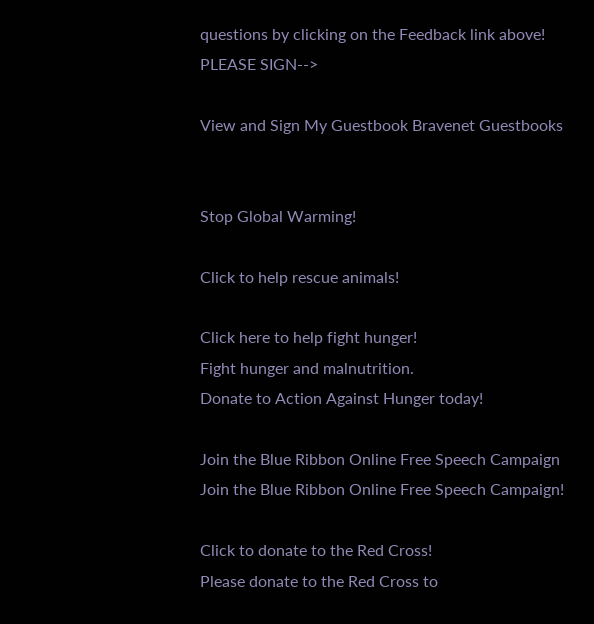questions by clicking on the Feedback link above! PLEASE SIGN-->

View and Sign My Guestbook Bravenet Guestbooks


Stop Global Warming!

Click to help rescue animals!

Click here to help fight hunger!
Fight hunger and malnutrition.
Donate to Action Against Hunger today!

Join the Blue Ribbon Online Free Speech Campaign
Join the Blue Ribbon Online Free Speech Campaign!

Click to donate to the Red Cross!
Please donate to the Red Cross to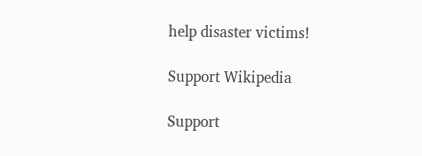help disaster victims!

Support Wikipedia

Support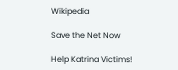Wikipedia

Save the Net Now

Help Katrina Victims!